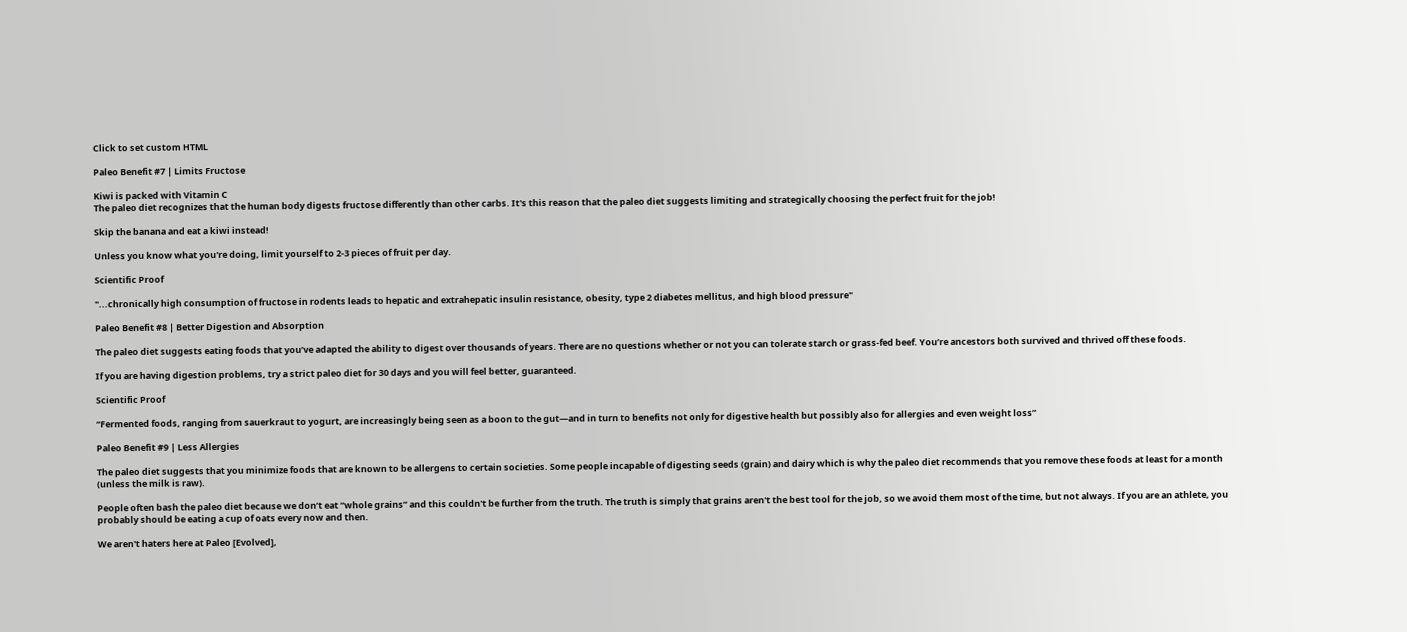Click to set custom HTML

Paleo Benefit #7 | Limits Fructose

Kiwi is packed with Vitamin C
The paleo diet recognizes that the human body digests fructose differently than other carbs. It's this reason that the paleo diet suggests limiting and strategically choosing the perfect fruit for the job!

Skip the banana and eat a kiwi instead!

Unless you know what you're doing, limit yourself to 2-3 pieces of fruit per day.

Scientific Proof

"...chronically high consumption of fructose in rodents leads to hepatic and extrahepatic insulin resistance, obesity, type 2 diabetes mellitus, and high blood pressure"

Paleo Benefit #8 | Better Digestion and Absorption

The paleo diet suggests eating foods that you’ve adapted the ability to digest over thousands of years. There are no questions whether or not you can tolerate starch or grass-fed beef. You’re ancestors both survived and thrived off these foods.

If you are having digestion problems, try a strict paleo diet for 30 days and you will feel better, guaranteed.

Scientific Proof

“Fermented foods, ranging from sauerkraut to yogurt, are increasingly being seen as a boon to the gut—and in turn to benefits not only for digestive health but possibly also for allergies and even weight loss”

Paleo Benefit #9 | Less Allergies

The paleo diet suggests that you minimize foods that are known to be allergens to certain societies. Some people incapable of digesting seeds (grain) and dairy which is why the paleo diet recommends that you remove these foods at least for a month (unless the milk is raw).

People often bash the paleo diet because we don’t eat “whole grains” and this couldn't be further from the truth. The truth is simply that grains aren't the best tool for the job, so we avoid them most of the time, but not always. If you are an athlete, you probably should be eating a cup of oats every now and then.

We aren't haters here at Paleo [Evolved],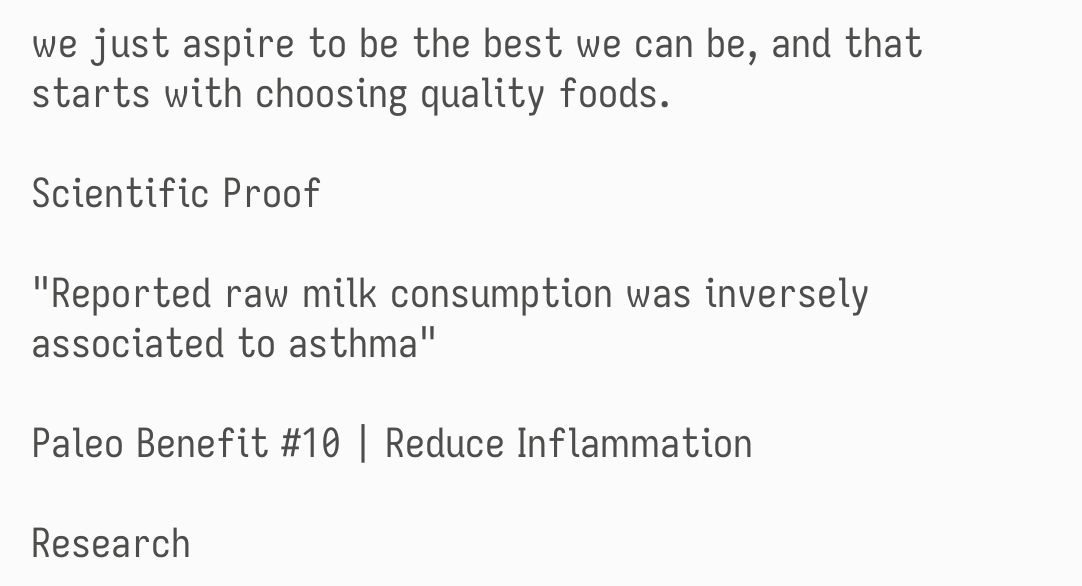we just aspire to be the best we can be, and that starts with choosing quality foods.

Scientific Proof

"Reported raw milk consumption was inversely associated to asthma"

Paleo Benefit #10 | Reduce Inflammation

Research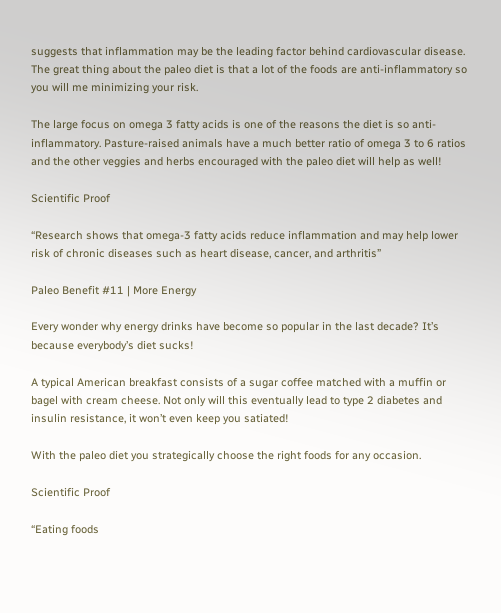suggests that inflammation may be the leading factor behind cardiovascular disease. The great thing about the paleo diet is that a lot of the foods are anti-inflammatory so you will me minimizing your risk.

The large focus on omega 3 fatty acids is one of the reasons the diet is so anti-inflammatory. Pasture-raised animals have a much better ratio of omega 3 to 6 ratios and the other veggies and herbs encouraged with the paleo diet will help as well!

Scientific Proof

“Research shows that omega-3 fatty acids reduce inflammation and may help lower risk of chronic diseases such as heart disease, cancer, and arthritis”

Paleo Benefit #11 | More Energy

Every wonder why energy drinks have become so popular in the last decade? It’s because everybody’s diet sucks!

A typical American breakfast consists of a sugar coffee matched with a muffin or bagel with cream cheese. Not only will this eventually lead to type 2 diabetes and insulin resistance, it won’t even keep you satiated!

With the paleo diet you strategically choose the right foods for any occasion.

Scientific Proof

“Eating foods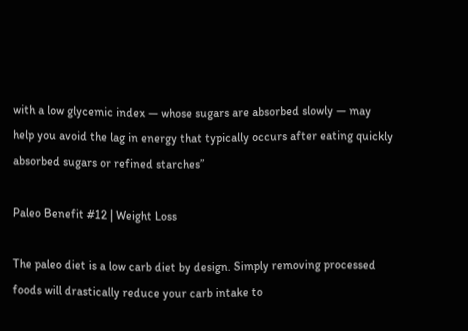with a low glycemic index — whose sugars are absorbed slowly — may help you avoid the lag in energy that typically occurs after eating quickly absorbed sugars or refined starches”

Paleo Benefit #12 | Weight Loss

The paleo diet is a low carb diet by design. Simply removing processed foods will drastically reduce your carb intake to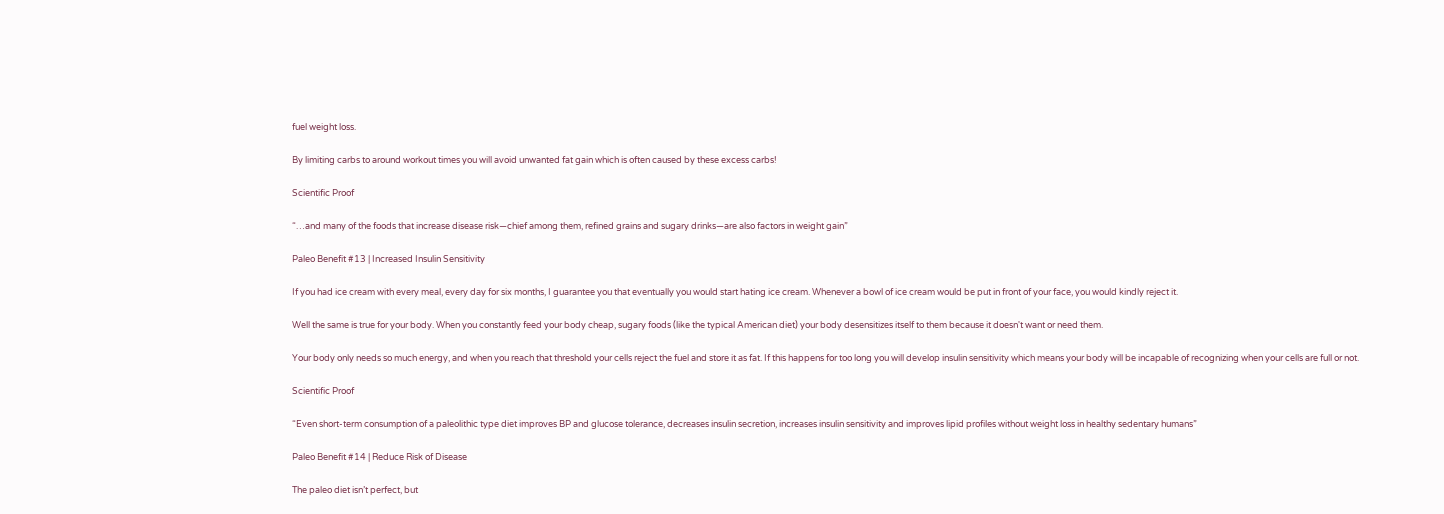fuel weight loss.

By limiting carbs to around workout times you will avoid unwanted fat gain which is often caused by these excess carbs!

Scientific Proof

“…and many of the foods that increase disease risk—chief among them, refined grains and sugary drinks—are also factors in weight gain”

Paleo Benefit #13 | Increased Insulin Sensitivity

If you had ice cream with every meal, every day for six months, I guarantee you that eventually you would start hating ice cream. Whenever a bowl of ice cream would be put in front of your face, you would kindly reject it.

Well the same is true for your body. When you constantly feed your body cheap, sugary foods (like the typical American diet) your body desensitizes itself to them because it doesn't want or need them.

Your body only needs so much energy, and when you reach that threshold your cells reject the fuel and store it as fat. If this happens for too long you will develop insulin sensitivity which means your body will be incapable of recognizing when your cells are full or not.

Scientific Proof

“Even short-term consumption of a paleolithic type diet improves BP and glucose tolerance, decreases insulin secretion, increases insulin sensitivity and improves lipid profiles without weight loss in healthy sedentary humans”

Paleo Benefit #14 | Reduce Risk of Disease

The paleo diet isn’t perfect, but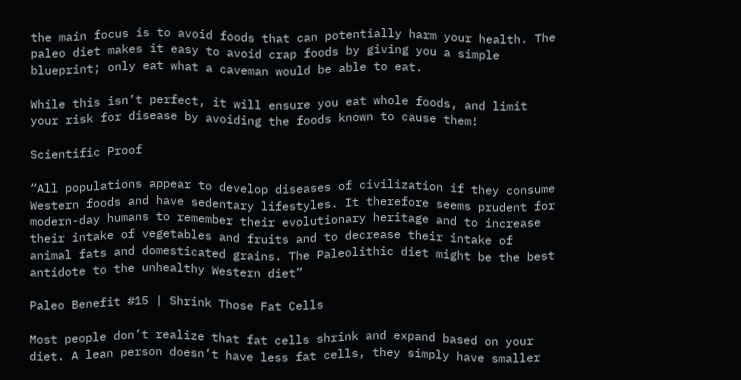the main focus is to avoid foods that can potentially harm your health. The paleo diet makes it easy to avoid crap foods by giving you a simple blueprint; only eat what a caveman would be able to eat.

While this isn’t perfect, it will ensure you eat whole foods, and limit your risk for disease by avoiding the foods known to cause them!

Scientific Proof

“All populations appear to develop diseases of civilization if they consume Western foods and have sedentary lifestyles. It therefore seems prudent for modern-day humans to remember their evolutionary heritage and to increase their intake of vegetables and fruits and to decrease their intake of animal fats and domesticated grains. The Paleolithic diet might be the best antidote to the unhealthy Western diet”

Paleo Benefit #15 | Shrink Those Fat Cells

Most people don’t realize that fat cells shrink and expand based on your diet. A lean person doesn’t have less fat cells, they simply have smaller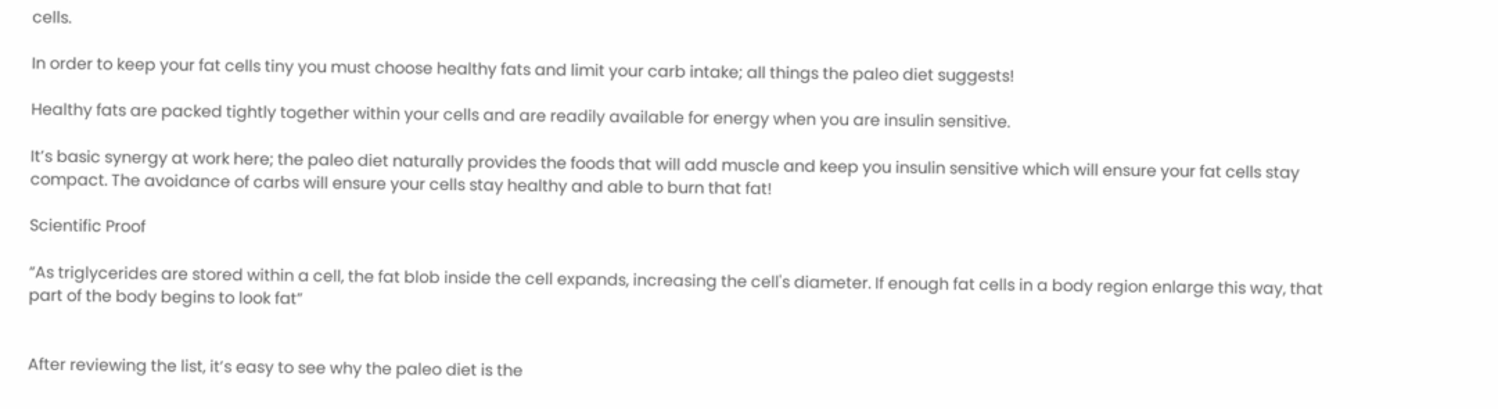cells.

In order to keep your fat cells tiny you must choose healthy fats and limit your carb intake; all things the paleo diet suggests!

Healthy fats are packed tightly together within your cells and are readily available for energy when you are insulin sensitive.

It’s basic synergy at work here; the paleo diet naturally provides the foods that will add muscle and keep you insulin sensitive which will ensure your fat cells stay compact. The avoidance of carbs will ensure your cells stay healthy and able to burn that fat!

Scientific Proof

“As triglycerides are stored within a cell, the fat blob inside the cell expands, increasing the cell's diameter. If enough fat cells in a body region enlarge this way, that part of the body begins to look fat”


After reviewing the list, it’s easy to see why the paleo diet is the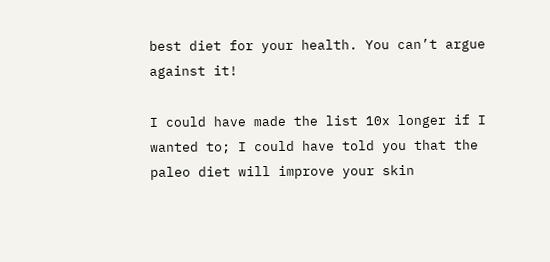best diet for your health. You can’t argue against it!

I could have made the list 10x longer if I wanted to; I could have told you that the paleo diet will improve your skin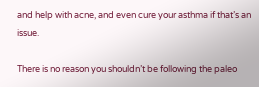and help with acne, and even cure your asthma if that’s an issue.

There is no reason you shouldn’t be following the paleo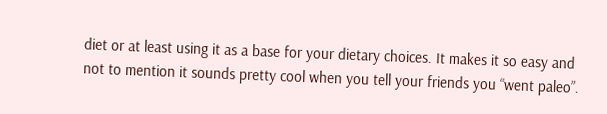diet or at least using it as a base for your dietary choices. It makes it so easy and not to mention it sounds pretty cool when you tell your friends you “went paleo”.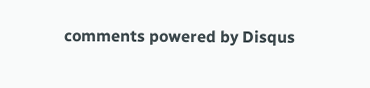comments powered by Disqus